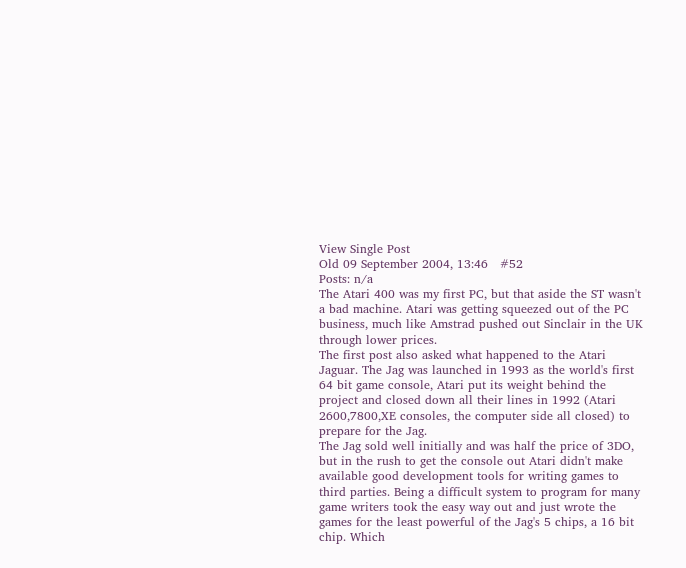View Single Post
Old 09 September 2004, 13:46   #52
Posts: n/a
The Atari 400 was my first PC, but that aside the ST wasn't a bad machine. Atari was getting squeezed out of the PC business, much like Amstrad pushed out Sinclair in the UK through lower prices.
The first post also asked what happened to the Atari Jaguar. The Jag was launched in 1993 as the world's first 64 bit game console, Atari put its weight behind the project and closed down all their lines in 1992 (Atari 2600,7800,XE consoles, the computer side all closed) to prepare for the Jag.
The Jag sold well initially and was half the price of 3DO, but in the rush to get the console out Atari didn't make available good development tools for writing games to third parties. Being a difficult system to program for many game writers took the easy way out and just wrote the games for the least powerful of the Jag's 5 chips, a 16 bit chip. Which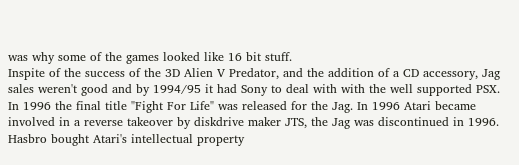was why some of the games looked like 16 bit stuff.
Inspite of the success of the 3D Alien V Predator, and the addition of a CD accessory, Jag sales weren't good and by 1994/95 it had Sony to deal with with the well supported PSX. In 1996 the final title "Fight For Life" was released for the Jag. In 1996 Atari became involved in a reverse takeover by diskdrive maker JTS, the Jag was discontinued in 1996. Hasbro bought Atari's intellectual property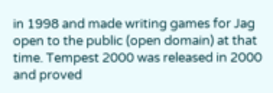in 1998 and made writing games for Jag open to the public (open domain) at that time. Tempest 2000 was released in 2000 and proved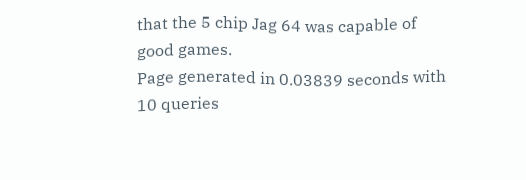that the 5 chip Jag 64 was capable of good games.
Page generated in 0.03839 seconds with 10 queries